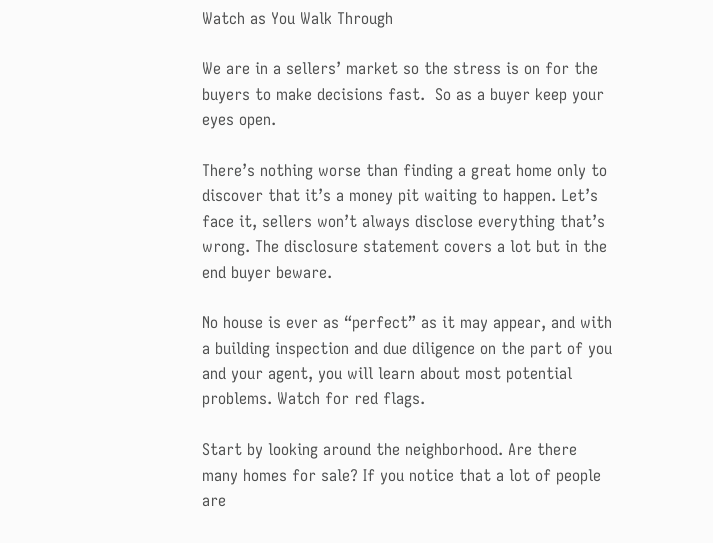Watch as You Walk Through

We are in a sellers’ market so the stress is on for the buyers to make decisions fast.  So as a buyer keep your eyes open.

There’s nothing worse than finding a great home only to discover that it’s a money pit waiting to happen. Let’s face it, sellers won’t always disclose everything that’s wrong. The disclosure statement covers a lot but in the end buyer beware.

No house is ever as “perfect” as it may appear, and with a building inspection and due diligence on the part of you and your agent, you will learn about most potential problems. Watch for red flags.

Start by looking around the neighborhood. Are there many homes for sale? If you notice that a lot of people are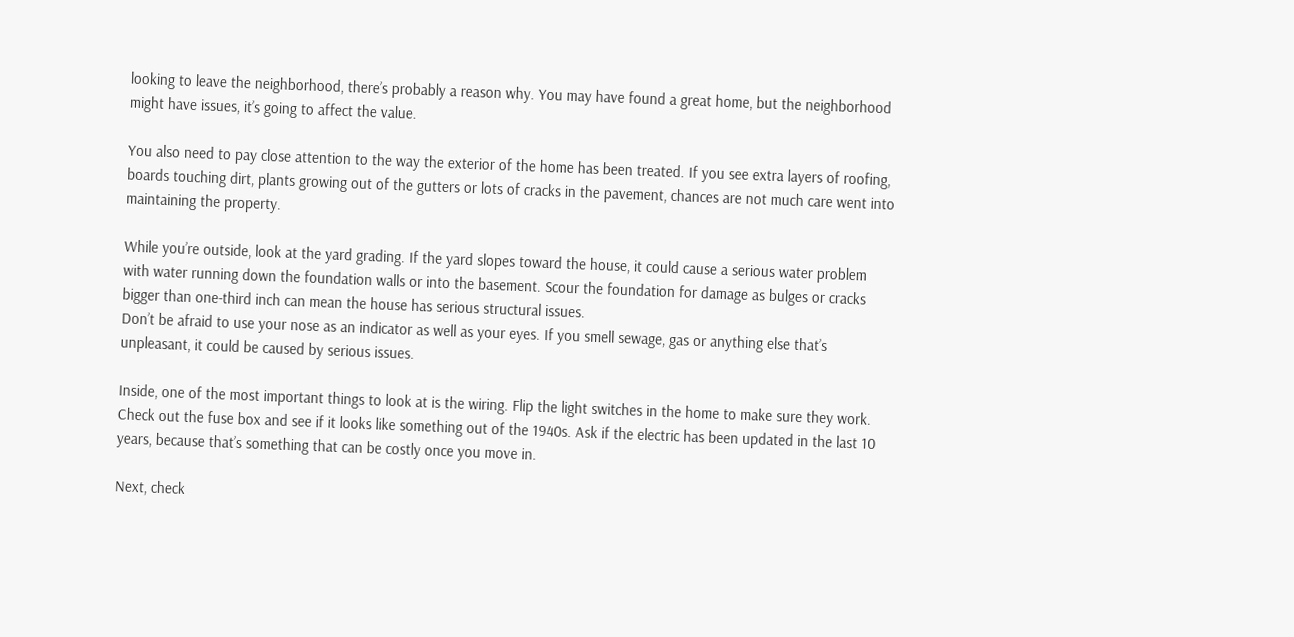looking to leave the neighborhood, there’s probably a reason why. You may have found a great home, but the neighborhood might have issues, it’s going to affect the value.

You also need to pay close attention to the way the exterior of the home has been treated. If you see extra layers of roofing, boards touching dirt, plants growing out of the gutters or lots of cracks in the pavement, chances are not much care went into maintaining the property.

While you’re outside, look at the yard grading. If the yard slopes toward the house, it could cause a serious water problem with water running down the foundation walls or into the basement. Scour the foundation for damage as bulges or cracks bigger than one-third inch can mean the house has serious structural issues.
Don’t be afraid to use your nose as an indicator as well as your eyes. If you smell sewage, gas or anything else that’s unpleasant, it could be caused by serious issues.

Inside, one of the most important things to look at is the wiring. Flip the light switches in the home to make sure they work. Check out the fuse box and see if it looks like something out of the 1940s. Ask if the electric has been updated in the last 10 years, because that’s something that can be costly once you move in.

Next, check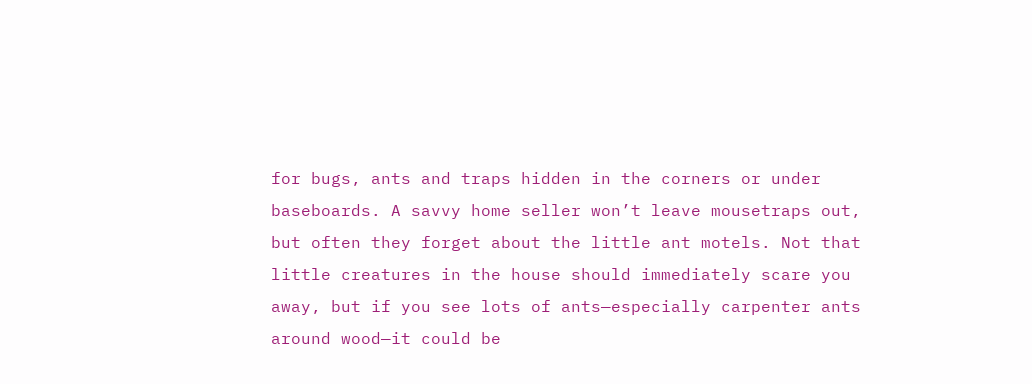for bugs, ants and traps hidden in the corners or under baseboards. A savvy home seller won’t leave mousetraps out, but often they forget about the little ant motels. Not that little creatures in the house should immediately scare you away, but if you see lots of ants—especially carpenter ants around wood—it could be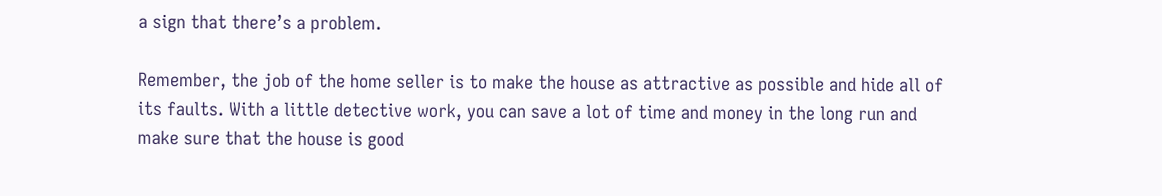a sign that there’s a problem.

Remember, the job of the home seller is to make the house as attractive as possible and hide all of its faults. With a little detective work, you can save a lot of time and money in the long run and make sure that the house is good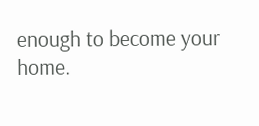enough to become your home.